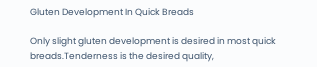Gluten Development In Quick Breads

Only slight gluten development is desired in most quick breads.Tenderness is the desired quality,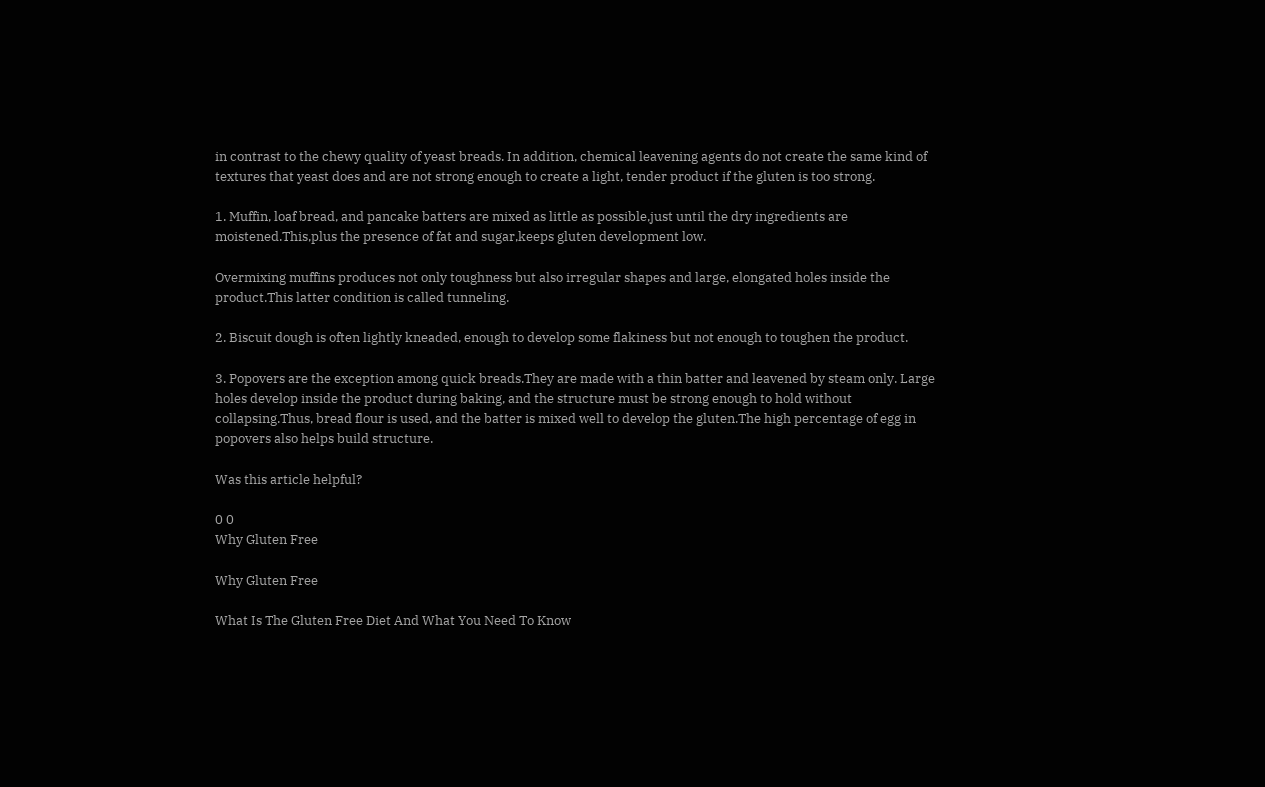in contrast to the chewy quality of yeast breads. In addition, chemical leavening agents do not create the same kind of textures that yeast does and are not strong enough to create a light, tender product if the gluten is too strong.

1. Muffin, loaf bread, and pancake batters are mixed as little as possible,just until the dry ingredients are moistened.This,plus the presence of fat and sugar,keeps gluten development low.

Overmixing muffins produces not only toughness but also irregular shapes and large, elongated holes inside the product.This latter condition is called tunneling.

2. Biscuit dough is often lightly kneaded, enough to develop some flakiness but not enough to toughen the product.

3. Popovers are the exception among quick breads.They are made with a thin batter and leavened by steam only. Large holes develop inside the product during baking, and the structure must be strong enough to hold without collapsing.Thus, bread flour is used, and the batter is mixed well to develop the gluten.The high percentage of egg in popovers also helps build structure.

Was this article helpful?

0 0
Why Gluten Free

Why Gluten Free

What Is The Gluten Free Diet And What You Need To Know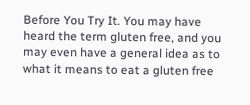Before You Try It. You may have heard the term gluten free, and you may even have a general idea as to what it means to eat a gluten free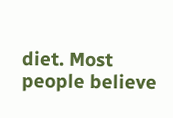diet. Most people believe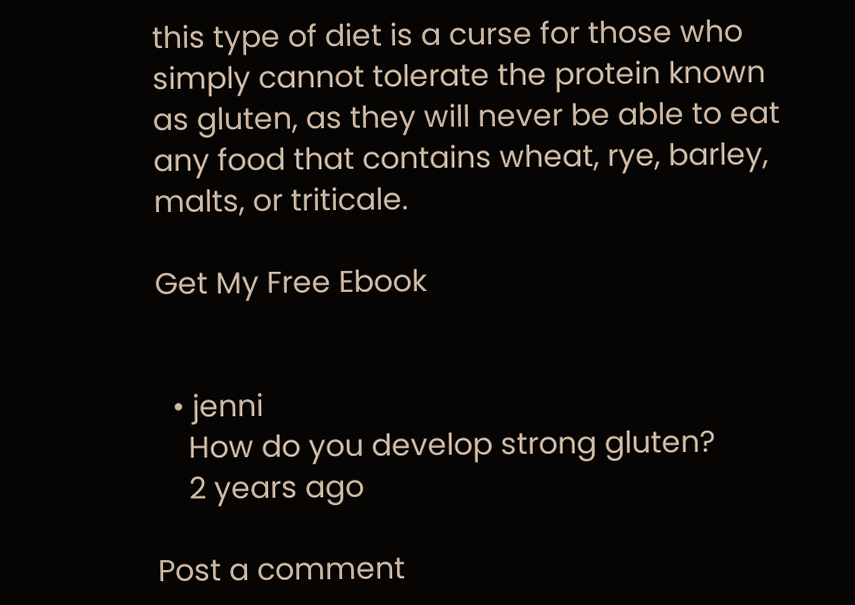this type of diet is a curse for those who simply cannot tolerate the protein known as gluten, as they will never be able to eat any food that contains wheat, rye, barley, malts, or triticale.

Get My Free Ebook


  • jenni
    How do you develop strong gluten?
    2 years ago

Post a comment